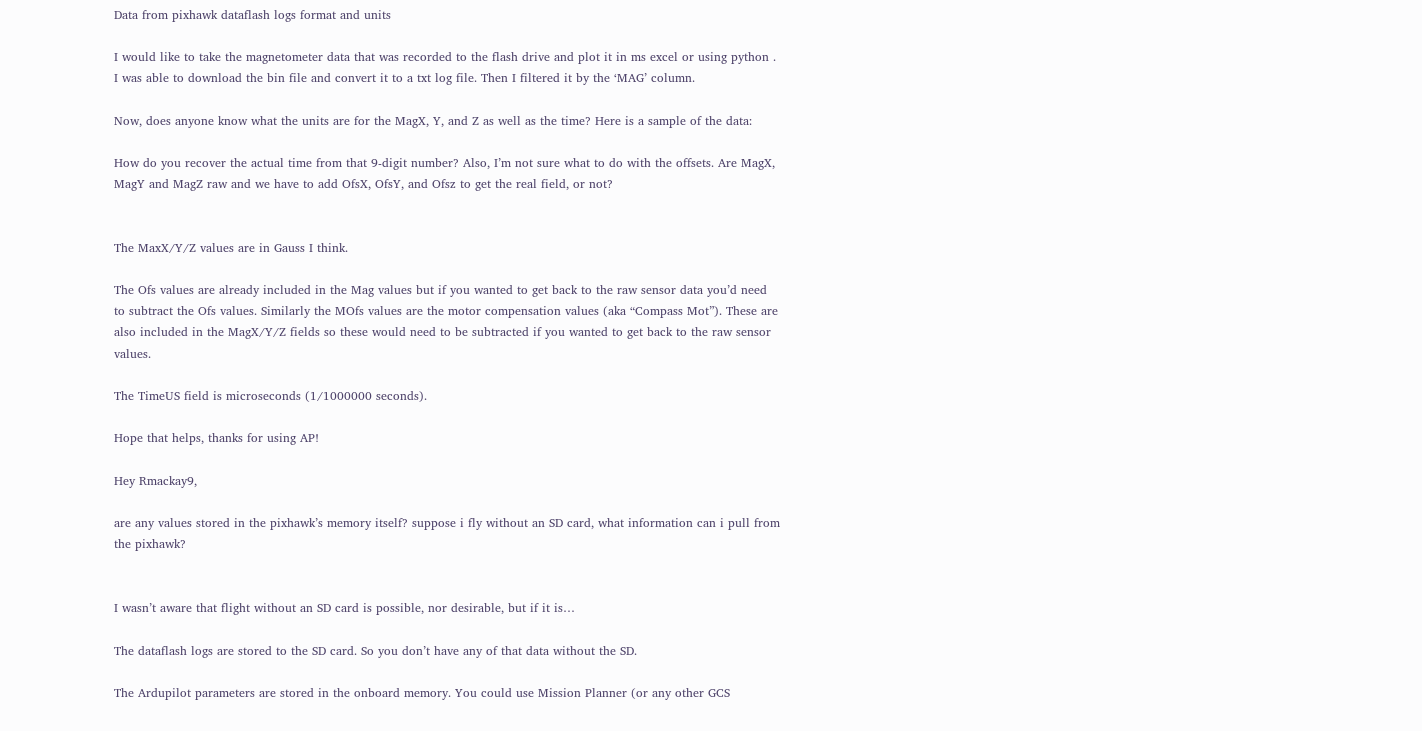Data from pixhawk dataflash logs format and units

I would like to take the magnetometer data that was recorded to the flash drive and plot it in ms excel or using python . I was able to download the bin file and convert it to a txt log file. Then I filtered it by the ‘MAG’ column.

Now, does anyone know what the units are for the MagX, Y, and Z as well as the time? Here is a sample of the data:

How do you recover the actual time from that 9-digit number? Also, I’m not sure what to do with the offsets. Are MagX, MagY and MagZ raw and we have to add OfsX, OfsY, and Ofsz to get the real field, or not?


The MaxX/Y/Z values are in Gauss I think.

The Ofs values are already included in the Mag values but if you wanted to get back to the raw sensor data you’d need to subtract the Ofs values. Similarly the MOfs values are the motor compensation values (aka “Compass Mot”). These are also included in the MagX/Y/Z fields so these would need to be subtracted if you wanted to get back to the raw sensor values.

The TimeUS field is microseconds (1/1000000 seconds).

Hope that helps, thanks for using AP!

Hey Rmackay9,

are any values stored in the pixhawk’s memory itself? suppose i fly without an SD card, what information can i pull from the pixhawk?


I wasn’t aware that flight without an SD card is possible, nor desirable, but if it is…

The dataflash logs are stored to the SD card. So you don’t have any of that data without the SD.

The Ardupilot parameters are stored in the onboard memory. You could use Mission Planner (or any other GCS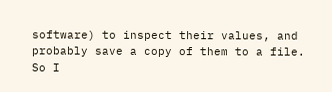software) to inspect their values, and probably save a copy of them to a file. So I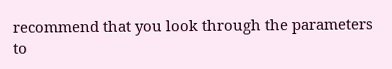recommend that you look through the parameters to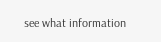see what information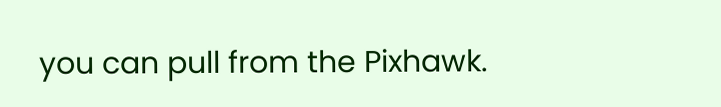you can pull from the Pixhawk.